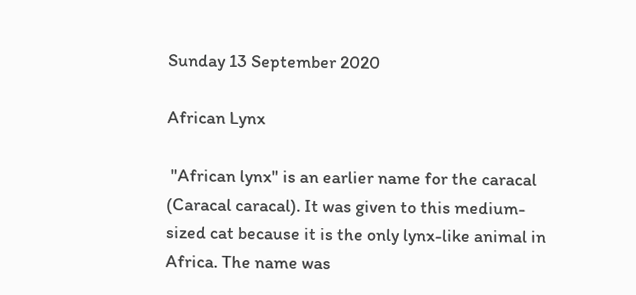Sunday 13 September 2020

African Lynx

 "African lynx" is an earlier name for the caracal (Caracal caracal). It was given to this medium-sized cat because it is the only lynx-like animal in Africa. The name was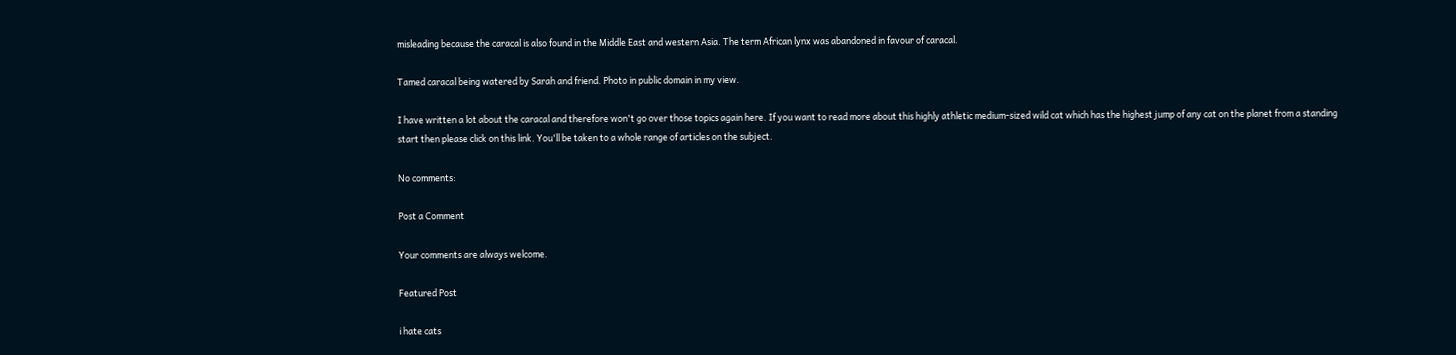misleading because the caracal is also found in the Middle East and western Asia. The term African lynx was abandoned in favour of caracal.

Tamed caracal being watered by Sarah and friend. Photo in public domain in my view.

I have written a lot about the caracal and therefore won't go over those topics again here. If you want to read more about this highly athletic medium-sized wild cat which has the highest jump of any cat on the planet from a standing start then please click on this link. You'll be taken to a whole range of articles on the subject.

No comments:

Post a Comment

Your comments are always welcome.

Featured Post

i hate cats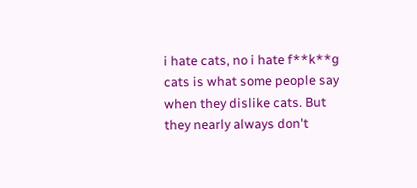i hate cats, no i hate f**k**g cats is what some people say when they dislike cats. But they nearly always don't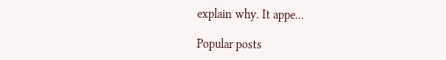explain why. It appe...

Popular posts